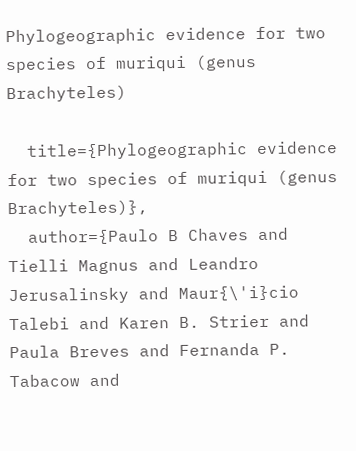Phylogeographic evidence for two species of muriqui (genus Brachyteles)

  title={Phylogeographic evidence for two species of muriqui (genus Brachyteles)},
  author={Paulo B Chaves and Tielli Magnus and Leandro Jerusalinsky and Maur{\'i}cio Talebi and Karen B. Strier and Paula Breves and Fernanda P. Tabacow and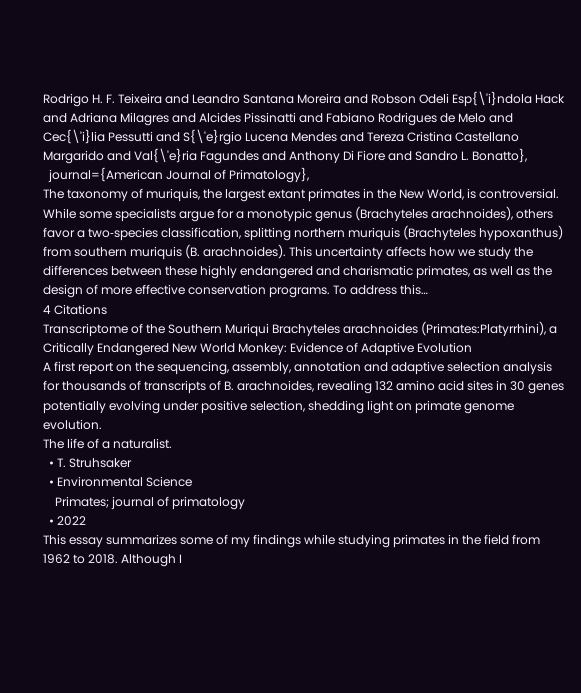Rodrigo H. F. Teixeira and Leandro Santana Moreira and Robson Odeli Esp{\'i}ndola Hack and Adriana Milagres and Alcides Pissinatti and Fabiano Rodrigues de Melo and Cec{\'i}lia Pessutti and S{\'e}rgio Lucena Mendes and Tereza Cristina Castellano Margarido and Val{\'e}ria Fagundes and Anthony Di Fiore and Sandro L. Bonatto},
  journal={American Journal of Primatology},
The taxonomy of muriquis, the largest extant primates in the New World, is controversial. While some specialists argue for a monotypic genus (Brachyteles arachnoides), others favor a two‐species classification, splitting northern muriquis (Brachyteles hypoxanthus) from southern muriquis (B. arachnoides). This uncertainty affects how we study the differences between these highly endangered and charismatic primates, as well as the design of more effective conservation programs. To address this…
4 Citations
Transcriptome of the Southern Muriqui Brachyteles arachnoides (Primates:Platyrrhini), a Critically Endangered New World Monkey: Evidence of Adaptive Evolution
A first report on the sequencing, assembly, annotation and adaptive selection analysis for thousands of transcripts of B. arachnoides, revealing 132 amino acid sites in 30 genes potentially evolving under positive selection, shedding light on primate genome evolution.
The life of a naturalist.
  • T. Struhsaker
  • Environmental Science
    Primates; journal of primatology
  • 2022
This essay summarizes some of my findings while studying primates in the field from 1962 to 2018. Although I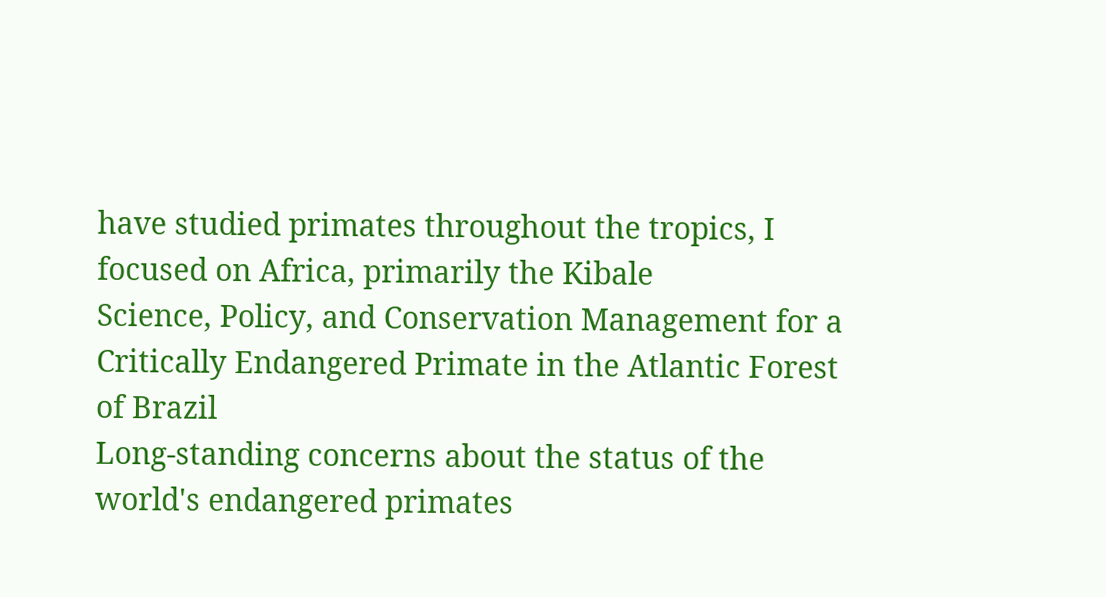have studied primates throughout the tropics, I focused on Africa, primarily the Kibale
Science, Policy, and Conservation Management for a Critically Endangered Primate in the Atlantic Forest of Brazil
Long-standing concerns about the status of the world's endangered primates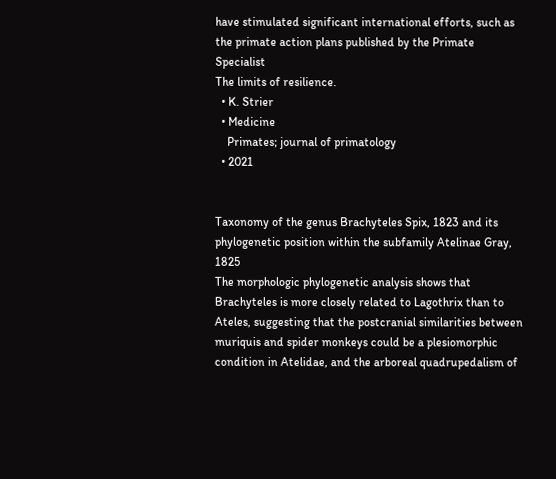have stimulated significant international efforts, such as the primate action plans published by the Primate Specialist
The limits of resilience.
  • K. Strier
  • Medicine
    Primates; journal of primatology
  • 2021


Taxonomy of the genus Brachyteles Spix, 1823 and its phylogenetic position within the subfamily Atelinae Gray, 1825
The morphologic phylogenetic analysis shows that Brachyteles is more closely related to Lagothrix than to Ateles, suggesting that the postcranial similarities between muriquis and spider monkeys could be a plesiomorphic condition in Atelidae, and the arboreal quadrupedalism of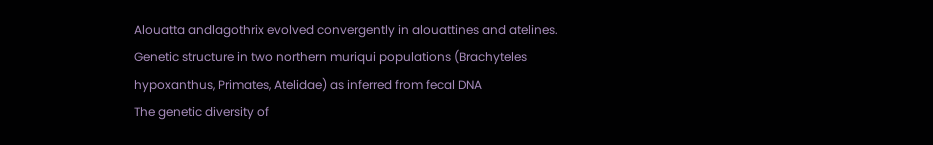Alouatta andlagothrix evolved convergently in alouattines and atelines.
Genetic structure in two northern muriqui populations (Brachyteles hypoxanthus, Primates, Atelidae) as inferred from fecal DNA
The genetic diversity of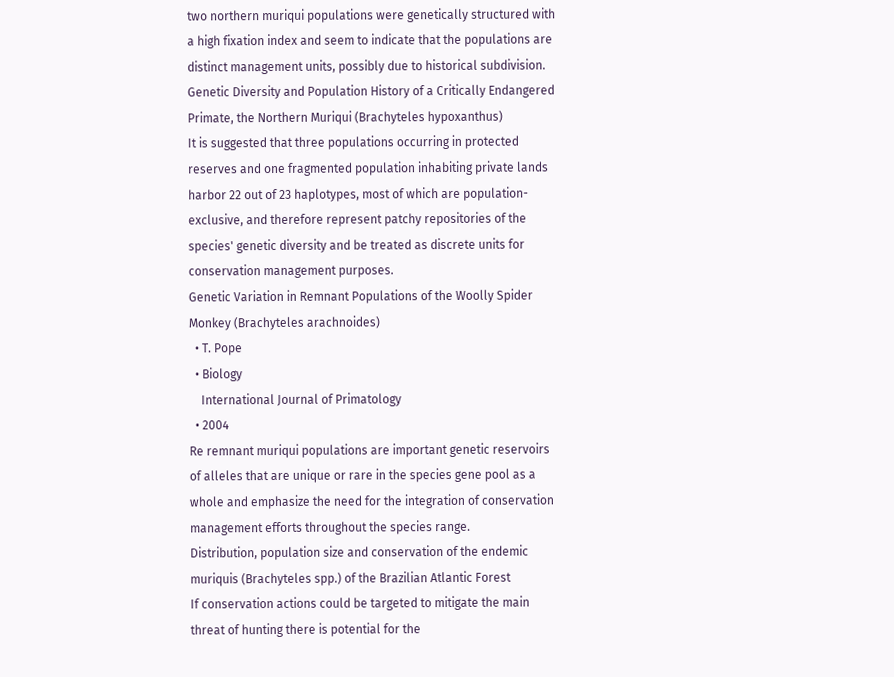two northern muriqui populations were genetically structured with a high fixation index and seem to indicate that the populations are distinct management units, possibly due to historical subdivision.
Genetic Diversity and Population History of a Critically Endangered Primate, the Northern Muriqui (Brachyteles hypoxanthus)
It is suggested that three populations occurring in protected reserves and one fragmented population inhabiting private lands harbor 22 out of 23 haplotypes, most of which are population-exclusive, and therefore represent patchy repositories of the species' genetic diversity and be treated as discrete units for conservation management purposes.
Genetic Variation in Remnant Populations of the Woolly Spider Monkey (Brachyteles arachnoides)
  • T. Pope
  • Biology
    International Journal of Primatology
  • 2004
Re remnant muriqui populations are important genetic reservoirs of alleles that are unique or rare in the species gene pool as a whole and emphasize the need for the integration of conservation management efforts throughout the species range.
Distribution, population size and conservation of the endemic muriquis (Brachyteles spp.) of the Brazilian Atlantic Forest
If conservation actions could be targeted to mitigate the main threat of hunting there is potential for the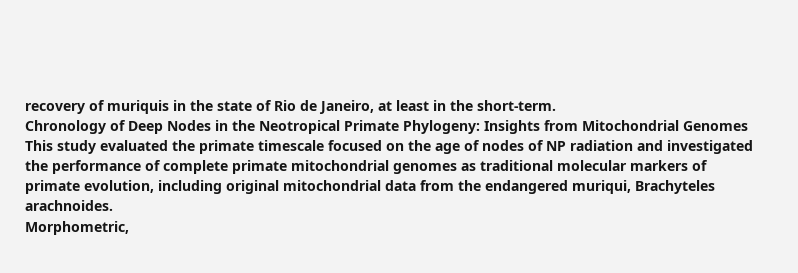recovery of muriquis in the state of Rio de Janeiro, at least in the short-term.
Chronology of Deep Nodes in the Neotropical Primate Phylogeny: Insights from Mitochondrial Genomes
This study evaluated the primate timescale focused on the age of nodes of NP radiation and investigated the performance of complete primate mitochondrial genomes as traditional molecular markers of primate evolution, including original mitochondrial data from the endangered muriqui, Brachyteles arachnoides.
Morphometric,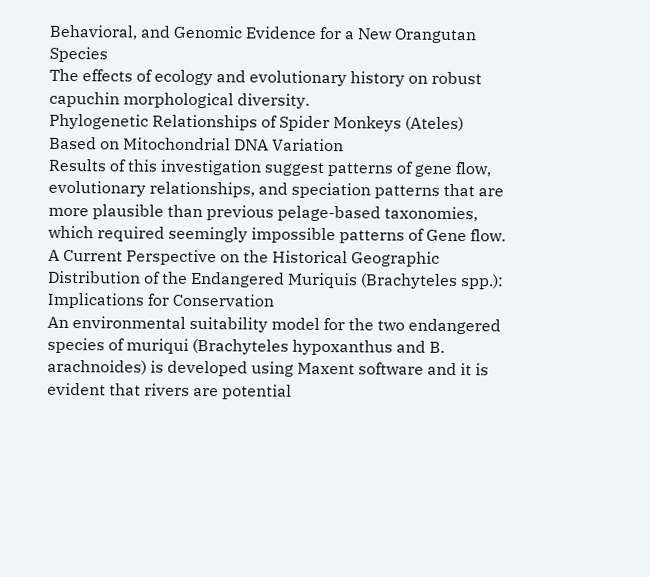Behavioral, and Genomic Evidence for a New Orangutan Species
The effects of ecology and evolutionary history on robust capuchin morphological diversity.
Phylogenetic Relationships of Spider Monkeys (Ateles) Based on Mitochondrial DNA Variation
Results of this investigation suggest patterns of gene flow, evolutionary relationships, and speciation patterns that are more plausible than previous pelage-based taxonomies, which required seemingly impossible patterns of Gene flow.
A Current Perspective on the Historical Geographic Distribution of the Endangered Muriquis (Brachyteles spp.): Implications for Conservation
An environmental suitability model for the two endangered species of muriqui (Brachyteles hypoxanthus and B. arachnoides) is developed using Maxent software and it is evident that rivers are potential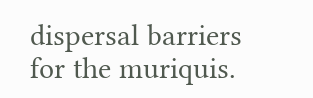dispersal barriers for the muriquis.